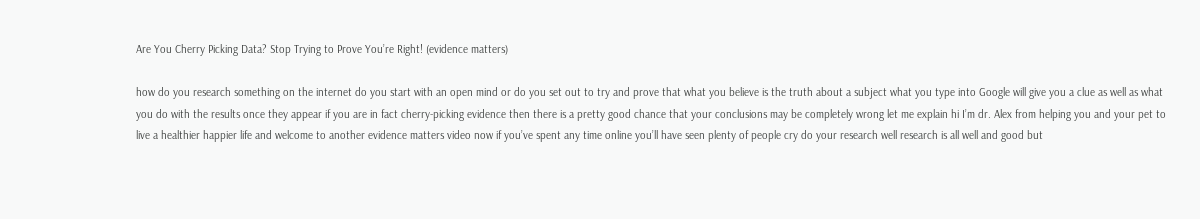Are You Cherry Picking Data? Stop Trying to Prove You’re Right! (evidence matters)

how do you research something on the internet do you start with an open mind or do you set out to try and prove that what you believe is the truth about a subject what you type into Google will give you a clue as well as what you do with the results once they appear if you are in fact cherry-picking evidence then there is a pretty good chance that your conclusions may be completely wrong let me explain hi I’m dr. Alex from helping you and your pet to live a healthier happier life and welcome to another evidence matters video now if you’ve spent any time online you’ll have seen plenty of people cry do your research well research is all well and good but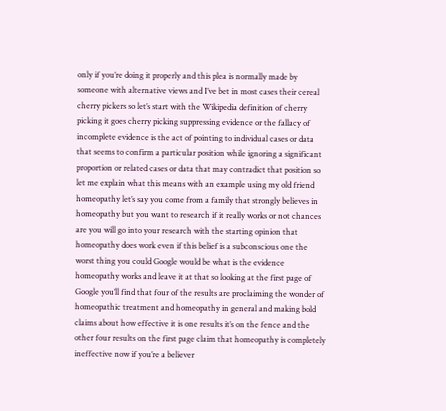only if you’re doing it properly and this plea is normally made by someone with alternative views and I’ve bet in most cases their cereal cherry pickers so let’s start with the Wikipedia definition of cherry picking it goes cherry picking suppressing evidence or the fallacy of incomplete evidence is the act of pointing to individual cases or data that seems to confirm a particular position while ignoring a significant proportion or related cases or data that may contradict that position so let me explain what this means with an example using my old friend homeopathy let’s say you come from a family that strongly believes in homeopathy but you want to research if it really works or not chances are you will go into your research with the starting opinion that homeopathy does work even if this belief is a subconscious one the worst thing you could Google would be what is the evidence homeopathy works and leave it at that so looking at the first page of Google you’ll find that four of the results are proclaiming the wonder of homeopathic treatment and homeopathy in general and making bold claims about how effective it is one results it’s on the fence and the other four results on the first page claim that homeopathy is completely ineffective now if you’re a believer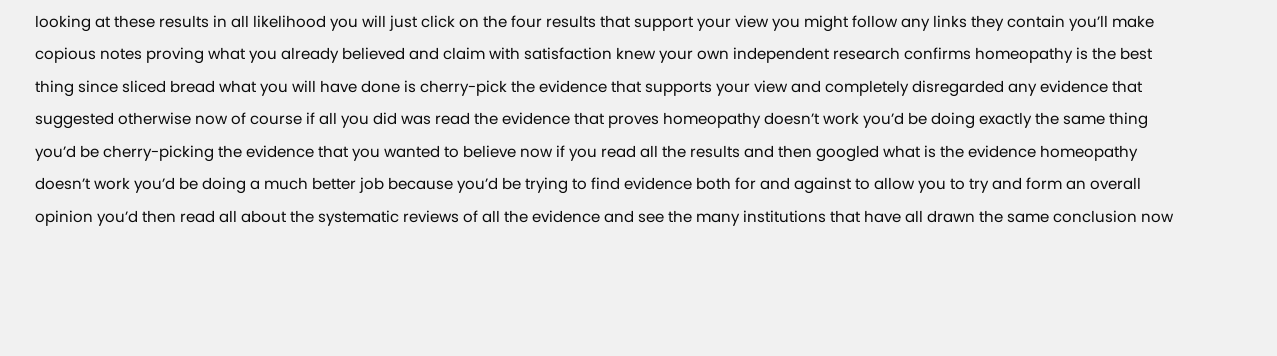looking at these results in all likelihood you will just click on the four results that support your view you might follow any links they contain you’ll make copious notes proving what you already believed and claim with satisfaction knew your own independent research confirms homeopathy is the best thing since sliced bread what you will have done is cherry-pick the evidence that supports your view and completely disregarded any evidence that suggested otherwise now of course if all you did was read the evidence that proves homeopathy doesn’t work you’d be doing exactly the same thing you’d be cherry-picking the evidence that you wanted to believe now if you read all the results and then googled what is the evidence homeopathy doesn’t work you’d be doing a much better job because you’d be trying to find evidence both for and against to allow you to try and form an overall opinion you’d then read all about the systematic reviews of all the evidence and see the many institutions that have all drawn the same conclusion now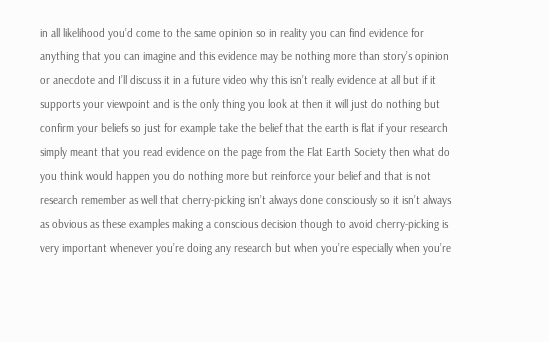in all likelihood you’d come to the same opinion so in reality you can find evidence for anything that you can imagine and this evidence may be nothing more than story’s opinion or anecdote and I’ll discuss it in a future video why this isn’t really evidence at all but if it supports your viewpoint and is the only thing you look at then it will just do nothing but confirm your beliefs so just for example take the belief that the earth is flat if your research simply meant that you read evidence on the page from the Flat Earth Society then what do you think would happen you do nothing more but reinforce your belief and that is not research remember as well that cherry-picking isn’t always done consciously so it isn’t always as obvious as these examples making a conscious decision though to avoid cherry-picking is very important whenever you’re doing any research but when you’re especially when you’re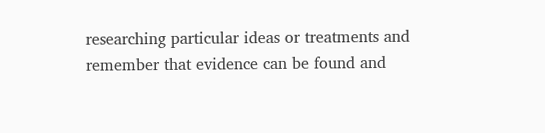researching particular ideas or treatments and remember that evidence can be found and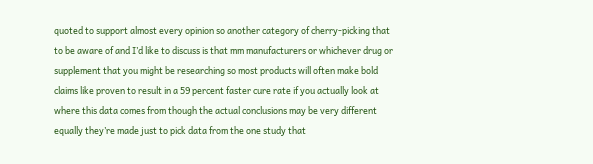quoted to support almost every opinion so another category of cherry-picking that to be aware of and I’d like to discuss is that mm manufacturers or whichever drug or supplement that you might be researching so most products will often make bold claims like proven to result in a 59 percent faster cure rate if you actually look at where this data comes from though the actual conclusions may be very different equally they’re made just to pick data from the one study that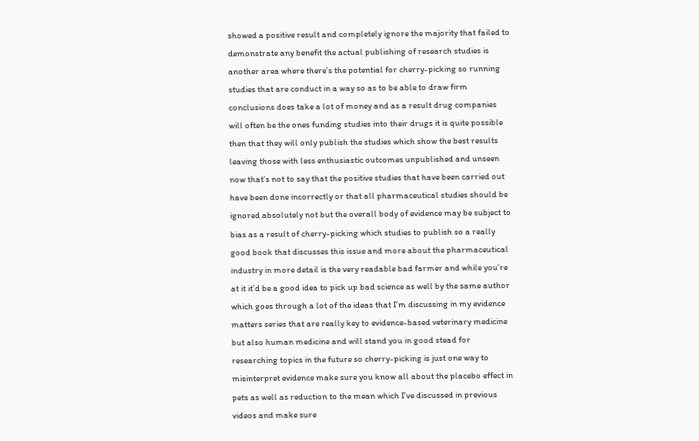showed a positive result and completely ignore the majority that failed to demonstrate any benefit the actual publishing of research studies is another area where there’s the potential for cherry-picking so running studies that are conduct in a way so as to be able to draw firm conclusions does take a lot of money and as a result drug companies will often be the ones funding studies into their drugs it is quite possible then that they will only publish the studies which show the best results leaving those with less enthusiastic outcomes unpublished and unseen now that’s not to say that the positive studies that have been carried out have been done incorrectly or that all pharmaceutical studies should be ignored absolutely not but the overall body of evidence may be subject to bias as a result of cherry-picking which studies to publish so a really good book that discusses this issue and more about the pharmaceutical industry in more detail is the very readable bad farmer and while you’re at it it’d be a good idea to pick up bad science as well by the same author which goes through a lot of the ideas that I’m discussing in my evidence matters series that are really key to evidence-based veterinary medicine but also human medicine and will stand you in good stead for researching topics in the future so cherry-picking is just one way to misinterpret evidence make sure you know all about the placebo effect in pets as well as reduction to the mean which I’ve discussed in previous videos and make sure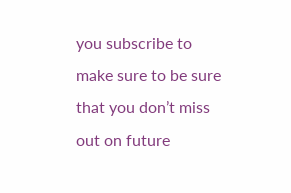you subscribe to make sure to be sure that you don’t miss out on future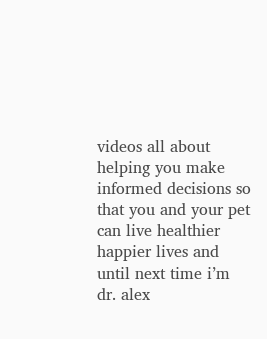videos all about helping you make informed decisions so that you and your pet can live healthier happier lives and until next time i’m dr. alex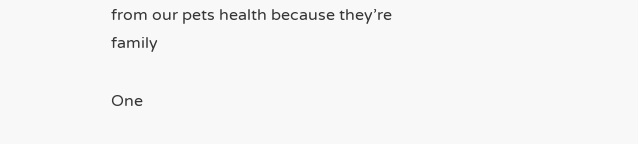from our pets health because they’re family

One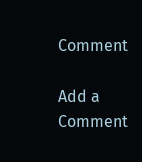Comment

Add a Comment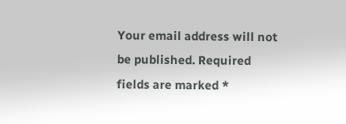Your email address will not be published. Required fields are marked *